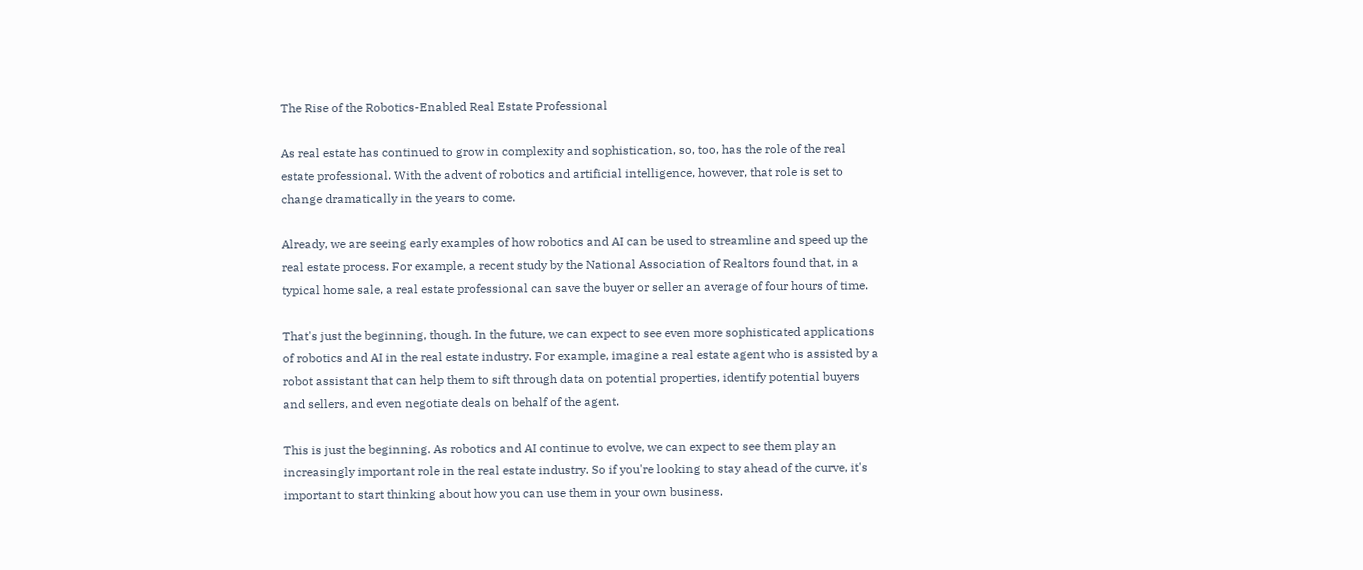The Rise of the Robotics-Enabled Real Estate Professional

As real estate has continued to grow in complexity and sophistication, so, too, has the role of the real estate professional. With the advent of robotics and artificial intelligence, however, that role is set to change dramatically in the years to come.

Already, we are seeing early examples of how robotics and AI can be used to streamline and speed up the real estate process. For example, a recent study by the National Association of Realtors found that, in a typical home sale, a real estate professional can save the buyer or seller an average of four hours of time.

That's just the beginning, though. In the future, we can expect to see even more sophisticated applications of robotics and AI in the real estate industry. For example, imagine a real estate agent who is assisted by a robot assistant that can help them to sift through data on potential properties, identify potential buyers and sellers, and even negotiate deals on behalf of the agent.

This is just the beginning. As robotics and AI continue to evolve, we can expect to see them play an increasingly important role in the real estate industry. So if you're looking to stay ahead of the curve, it's important to start thinking about how you can use them in your own business.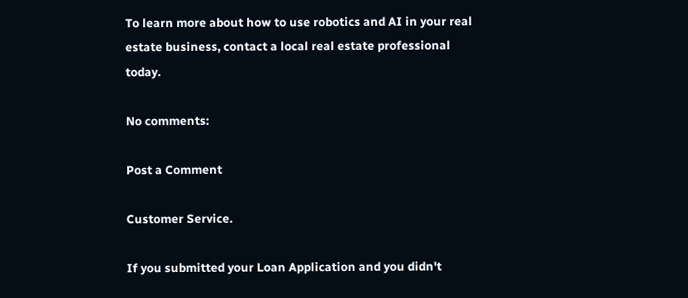To learn more about how to use robotics and AI in your real estate business, contact a local real estate professional today.

No comments:

Post a Comment

Customer Service.

If you submitted your Loan Application and you didn't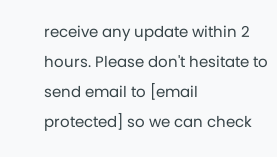receive any update within 2 hours. Please don't hesitate to send email to [email protected] so we can check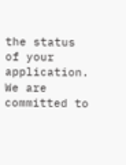the status of your application. We are committed to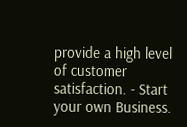provide a high level of customer satisfaction. - Start your own Business.